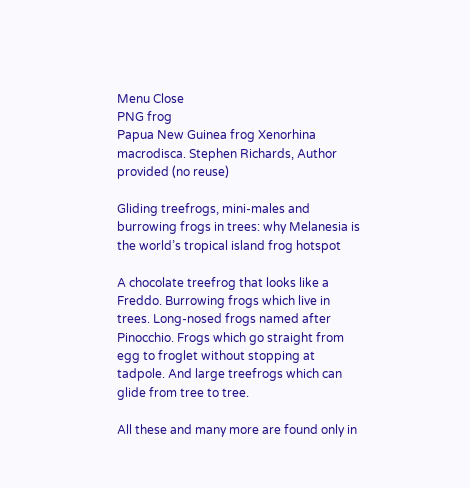Menu Close
PNG frog
Papua New Guinea frog Xenorhina macrodisca. Stephen Richards, Author provided (no reuse)

Gliding treefrogs, mini-males and burrowing frogs in trees: why Melanesia is the world’s tropical island frog hotspot

A chocolate treefrog that looks like a Freddo. Burrowing frogs which live in trees. Long-nosed frogs named after Pinocchio. Frogs which go straight from egg to froglet without stopping at tadpole. And large treefrogs which can glide from tree to tree.

All these and many more are found only in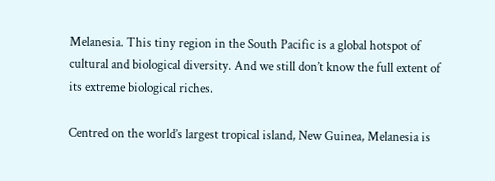Melanesia. This tiny region in the South Pacific is a global hotspot of cultural and biological diversity. And we still don’t know the full extent of its extreme biological riches.

Centred on the world’s largest tropical island, New Guinea, Melanesia is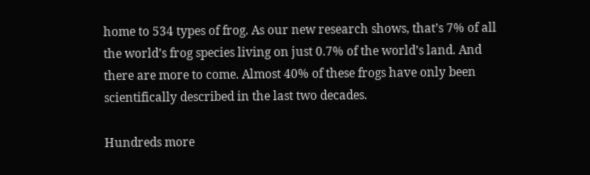home to 534 types of frog. As our new research shows, that’s 7% of all the world’s frog species living on just 0.7% of the world’s land. And there are more to come. Almost 40% of these frogs have only been scientifically described in the last two decades.

Hundreds more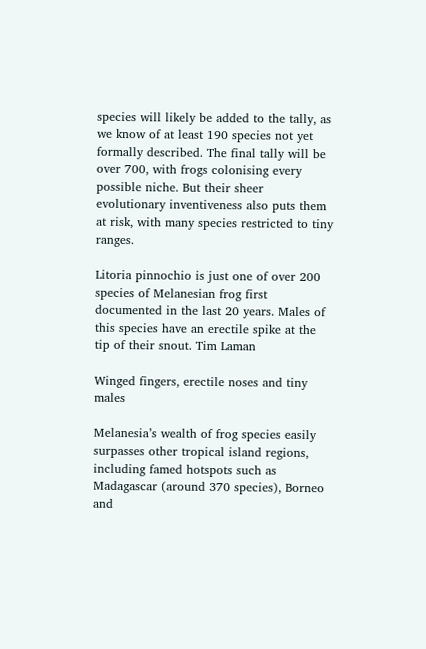species will likely be added to the tally, as we know of at least 190 species not yet formally described. The final tally will be over 700, with frogs colonising every possible niche. But their sheer evolutionary inventiveness also puts them at risk, with many species restricted to tiny ranges.

Litoria pinnochio is just one of over 200 species of Melanesian frog first documented in the last 20 years. Males of this species have an erectile spike at the tip of their snout. Tim Laman

Winged fingers, erectile noses and tiny males

Melanesia’s wealth of frog species easily surpasses other tropical island regions, including famed hotspots such as Madagascar (around 370 species), Borneo and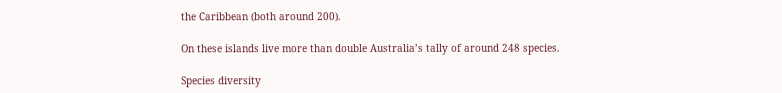the Caribbean (both around 200).

On these islands live more than double Australia’s tally of around 248 species.

Species diversity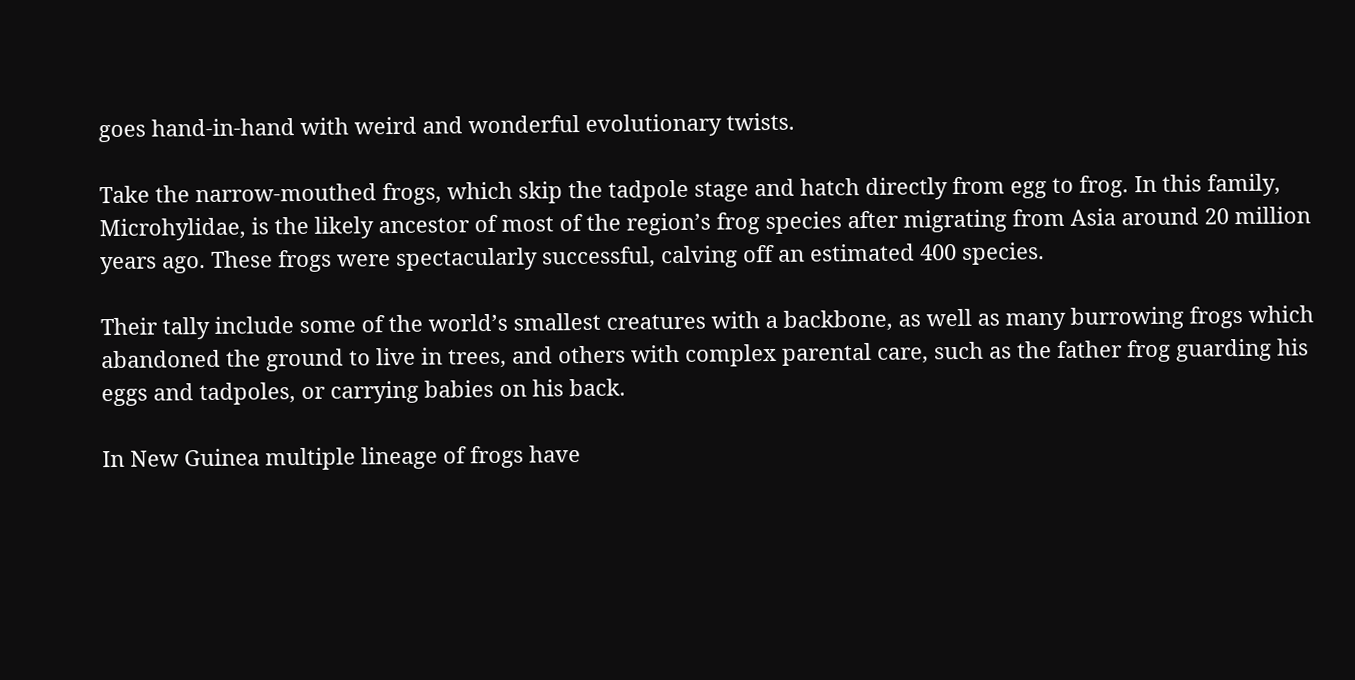goes hand-in-hand with weird and wonderful evolutionary twists.

Take the narrow-mouthed frogs, which skip the tadpole stage and hatch directly from egg to frog. In this family, Microhylidae, is the likely ancestor of most of the region’s frog species after migrating from Asia around 20 million years ago. These frogs were spectacularly successful, calving off an estimated 400 species.

Their tally include some of the world’s smallest creatures with a backbone, as well as many burrowing frogs which abandoned the ground to live in trees, and others with complex parental care, such as the father frog guarding his eggs and tadpoles, or carrying babies on his back.

In New Guinea multiple lineage of frogs have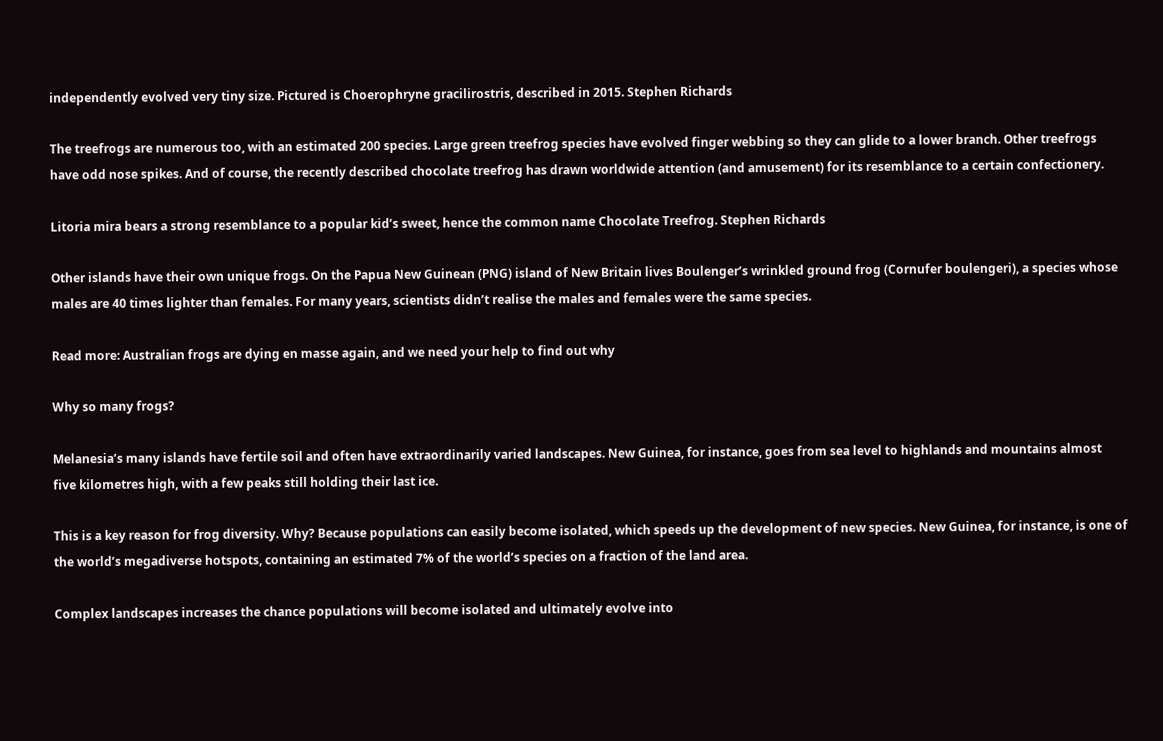independently evolved very tiny size. Pictured is Choerophryne gracilirostris, described in 2015. Stephen Richards

The treefrogs are numerous too, with an estimated 200 species. Large green treefrog species have evolved finger webbing so they can glide to a lower branch. Other treefrogs have odd nose spikes. And of course, the recently described chocolate treefrog has drawn worldwide attention (and amusement) for its resemblance to a certain confectionery.

Litoria mira bears a strong resemblance to a popular kid’s sweet, hence the common name Chocolate Treefrog. Stephen Richards

Other islands have their own unique frogs. On the Papua New Guinean (PNG) island of New Britain lives Boulenger’s wrinkled ground frog (Cornufer boulengeri), a species whose males are 40 times lighter than females. For many years, scientists didn’t realise the males and females were the same species.

Read more: Australian frogs are dying en masse again, and we need your help to find out why

Why so many frogs?

Melanesia’s many islands have fertile soil and often have extraordinarily varied landscapes. New Guinea, for instance, goes from sea level to highlands and mountains almost five kilometres high, with a few peaks still holding their last ice.

This is a key reason for frog diversity. Why? Because populations can easily become isolated, which speeds up the development of new species. New Guinea, for instance, is one of the world’s megadiverse hotspots, containing an estimated 7% of the world’s species on a fraction of the land area.

Complex landscapes increases the chance populations will become isolated and ultimately evolve into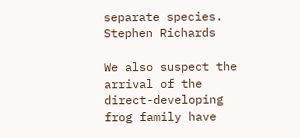separate species. Stephen Richards

We also suspect the arrival of the direct-developing frog family have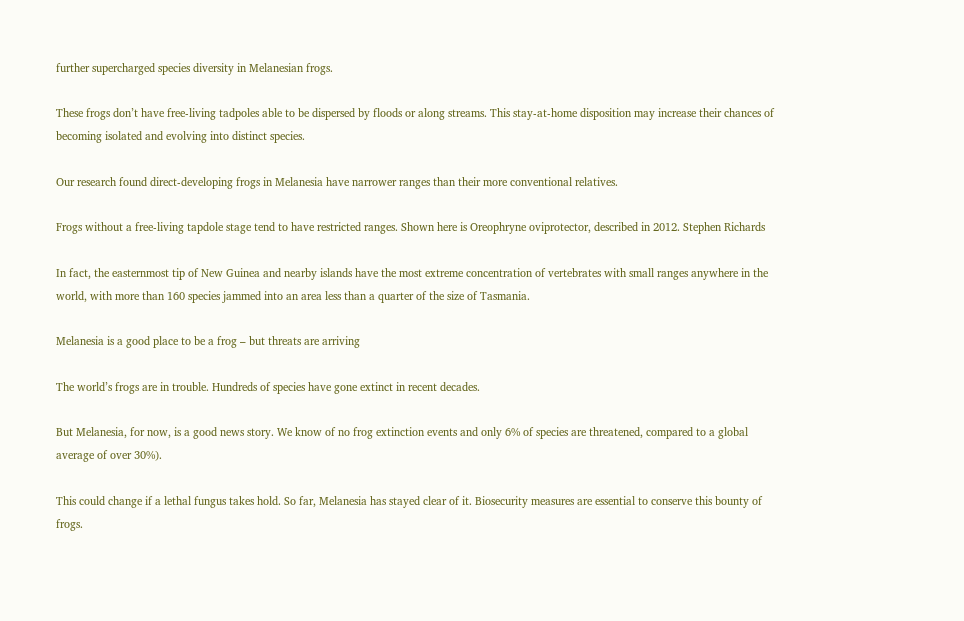further supercharged species diversity in Melanesian frogs.

These frogs don’t have free-living tadpoles able to be dispersed by floods or along streams. This stay-at-home disposition may increase their chances of becoming isolated and evolving into distinct species.

Our research found direct-developing frogs in Melanesia have narrower ranges than their more conventional relatives.

Frogs without a free-living tapdole stage tend to have restricted ranges. Shown here is Oreophryne oviprotector, described in 2012. Stephen Richards

In fact, the easternmost tip of New Guinea and nearby islands have the most extreme concentration of vertebrates with small ranges anywhere in the world, with more than 160 species jammed into an area less than a quarter of the size of Tasmania.

Melanesia is a good place to be a frog – but threats are arriving

The world’s frogs are in trouble. Hundreds of species have gone extinct in recent decades.

But Melanesia, for now, is a good news story. We know of no frog extinction events and only 6% of species are threatened, compared to a global average of over 30%).

This could change if a lethal fungus takes hold. So far, Melanesia has stayed clear of it. Biosecurity measures are essential to conserve this bounty of frogs.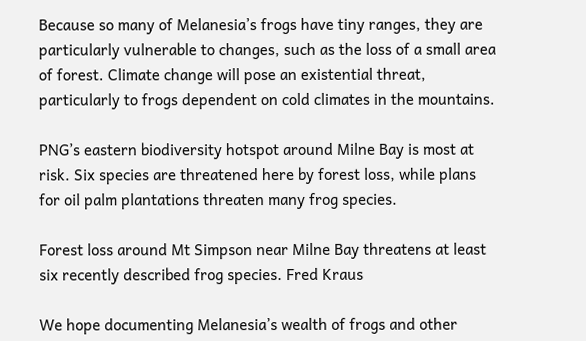Because so many of Melanesia’s frogs have tiny ranges, they are particularly vulnerable to changes, such as the loss of a small area of forest. Climate change will pose an existential threat, particularly to frogs dependent on cold climates in the mountains.

PNG’s eastern biodiversity hotspot around Milne Bay is most at risk. Six species are threatened here by forest loss, while plans for oil palm plantations threaten many frog species.

Forest loss around Mt Simpson near Milne Bay threatens at least six recently described frog species. Fred Kraus

We hope documenting Melanesia’s wealth of frogs and other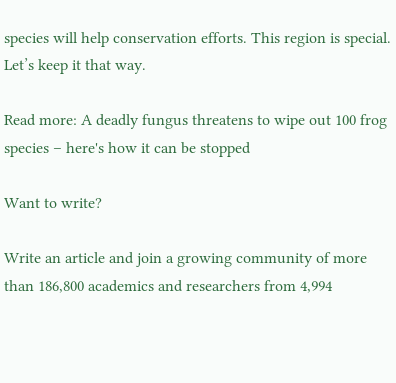species will help conservation efforts. This region is special. Let’s keep it that way.

Read more: A deadly fungus threatens to wipe out 100 frog species – here's how it can be stopped

Want to write?

Write an article and join a growing community of more than 186,800 academics and researchers from 4,994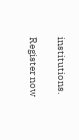institutions.

Register now